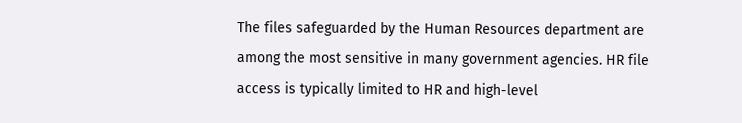The files safeguarded by the Human Resources department are among the most sensitive in many government agencies. HR file access is typically limited to HR and high-level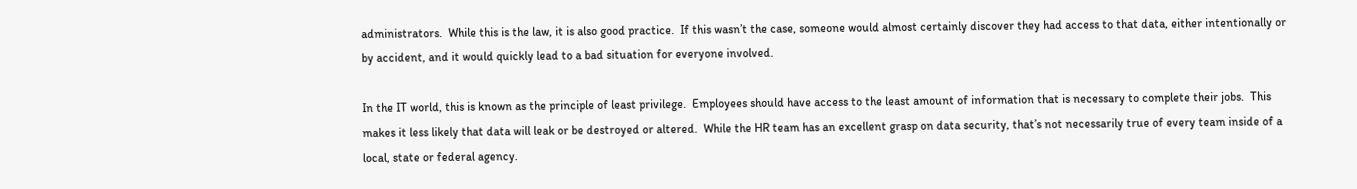administrators.  While this is the law, it is also good practice.  If this wasn’t the case, someone would almost certainly discover they had access to that data, either intentionally or by accident, and it would quickly lead to a bad situation for everyone involved.

In the IT world, this is known as the principle of least privilege.  Employees should have access to the least amount of information that is necessary to complete their jobs.  This makes it less likely that data will leak or be destroyed or altered.  While the HR team has an excellent grasp on data security, that’s not necessarily true of every team inside of a local, state or federal agency.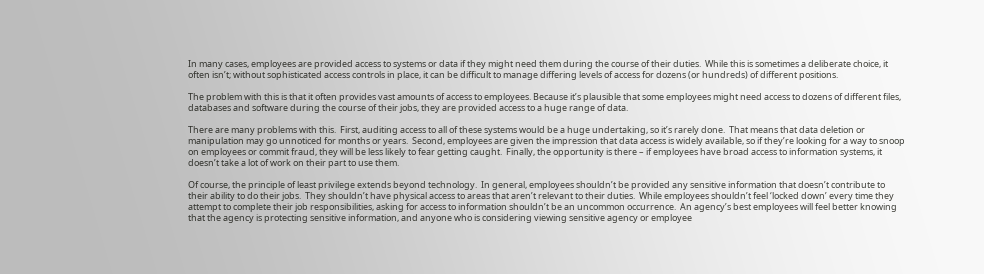In many cases, employees are provided access to systems or data if they might need them during the course of their duties.  While this is sometimes a deliberate choice, it often isn’t; without sophisticated access controls in place, it can be difficult to manage differing levels of access for dozens (or hundreds) of different positions.

The problem with this is that it often provides vast amounts of access to employees. Because it’s plausible that some employees might need access to dozens of different files, databases and software during the course of their jobs, they are provided access to a huge range of data.

There are many problems with this.  First, auditing access to all of these systems would be a huge undertaking, so it’s rarely done.  That means that data deletion or manipulation may go unnoticed for months or years.  Second, employees are given the impression that data access is widely available, so if they’re looking for a way to snoop on employees or commit fraud, they will be less likely to fear getting caught.  Finally, the opportunity is there – if employees have broad access to information systems, it doesn’t take a lot of work on their part to use them.

Of course, the principle of least privilege extends beyond technology.  In general, employees shouldn’t be provided any sensitive information that doesn’t contribute to their ability to do their jobs.  They shouldn’t have physical access to areas that aren’t relevant to their duties.  While employees shouldn’t feel ‘locked down’ every time they attempt to complete their job responsibilities, asking for access to information shouldn’t be an uncommon occurrence.  An agency’s best employees will feel better knowing that the agency is protecting sensitive information, and anyone who is considering viewing sensitive agency or employee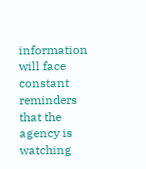information will face constant reminders that the agency is watching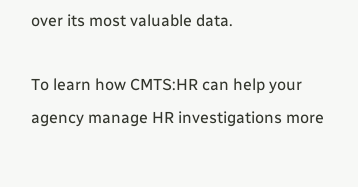over its most valuable data.

To learn how CMTS:HR can help your agency manage HR investigations more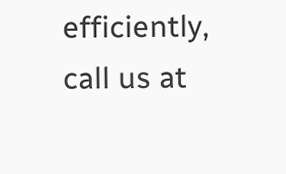efficiently, call us at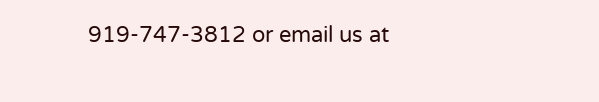919-747-3812 or email us at